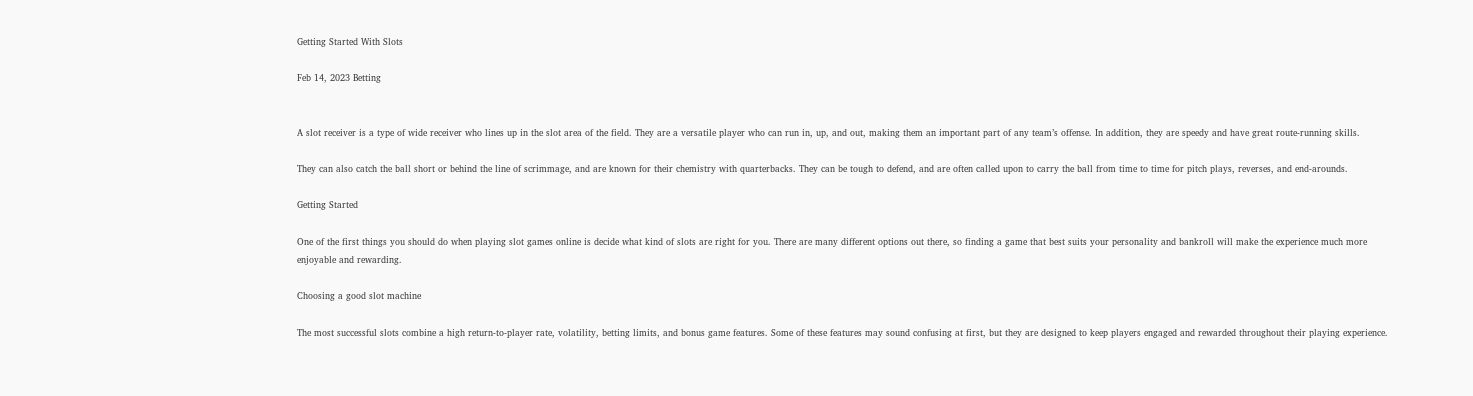Getting Started With Slots

Feb 14, 2023 Betting


A slot receiver is a type of wide receiver who lines up in the slot area of the field. They are a versatile player who can run in, up, and out, making them an important part of any team’s offense. In addition, they are speedy and have great route-running skills.

They can also catch the ball short or behind the line of scrimmage, and are known for their chemistry with quarterbacks. They can be tough to defend, and are often called upon to carry the ball from time to time for pitch plays, reverses, and end-arounds.

Getting Started

One of the first things you should do when playing slot games online is decide what kind of slots are right for you. There are many different options out there, so finding a game that best suits your personality and bankroll will make the experience much more enjoyable and rewarding.

Choosing a good slot machine

The most successful slots combine a high return-to-player rate, volatility, betting limits, and bonus game features. Some of these features may sound confusing at first, but they are designed to keep players engaged and rewarded throughout their playing experience.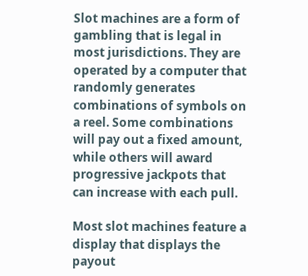Slot machines are a form of gambling that is legal in most jurisdictions. They are operated by a computer that randomly generates combinations of symbols on a reel. Some combinations will pay out a fixed amount, while others will award progressive jackpots that can increase with each pull.

Most slot machines feature a display that displays the payout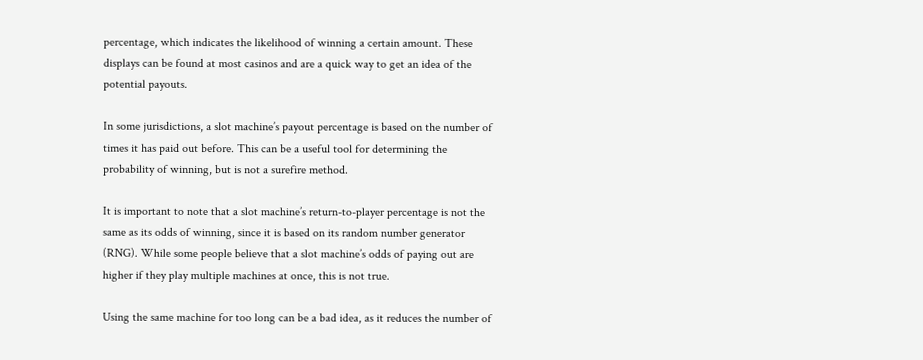percentage, which indicates the likelihood of winning a certain amount. These displays can be found at most casinos and are a quick way to get an idea of the potential payouts.

In some jurisdictions, a slot machine’s payout percentage is based on the number of times it has paid out before. This can be a useful tool for determining the probability of winning, but is not a surefire method.

It is important to note that a slot machine’s return-to-player percentage is not the same as its odds of winning, since it is based on its random number generator (RNG). While some people believe that a slot machine’s odds of paying out are higher if they play multiple machines at once, this is not true.

Using the same machine for too long can be a bad idea, as it reduces the number of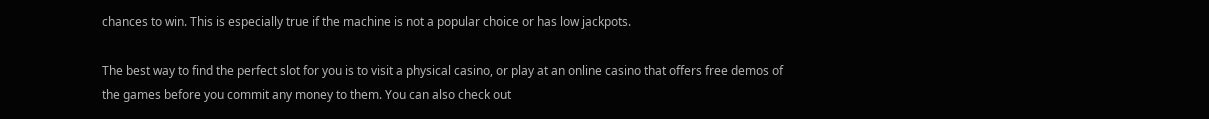chances to win. This is especially true if the machine is not a popular choice or has low jackpots.

The best way to find the perfect slot for you is to visit a physical casino, or play at an online casino that offers free demos of the games before you commit any money to them. You can also check out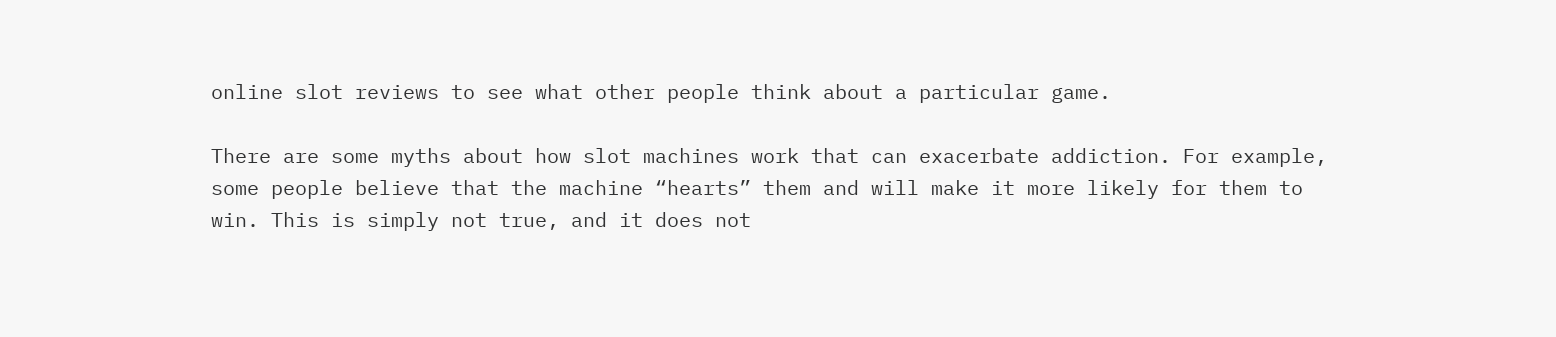online slot reviews to see what other people think about a particular game.

There are some myths about how slot machines work that can exacerbate addiction. For example, some people believe that the machine “hearts” them and will make it more likely for them to win. This is simply not true, and it does not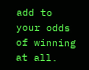add to your odds of winning at all.